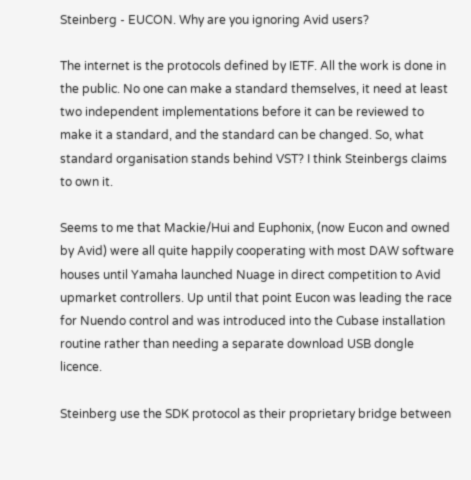Steinberg - EUCON. Why are you ignoring Avid users?

The internet is the protocols defined by IETF. All the work is done in the public. No one can make a standard themselves, it need at least two independent implementations before it can be reviewed to make it a standard, and the standard can be changed. So, what standard organisation stands behind VST? I think Steinbergs claims to own it.

Seems to me that Mackie/Hui and Euphonix, (now Eucon and owned by Avid) were all quite happily cooperating with most DAW software houses until Yamaha launched Nuage in direct competition to Avid upmarket controllers. Up until that point Eucon was leading the race for Nuendo control and was introduced into the Cubase installation routine rather than needing a separate download USB dongle licence.

Steinberg use the SDK protocol as their proprietary bridge between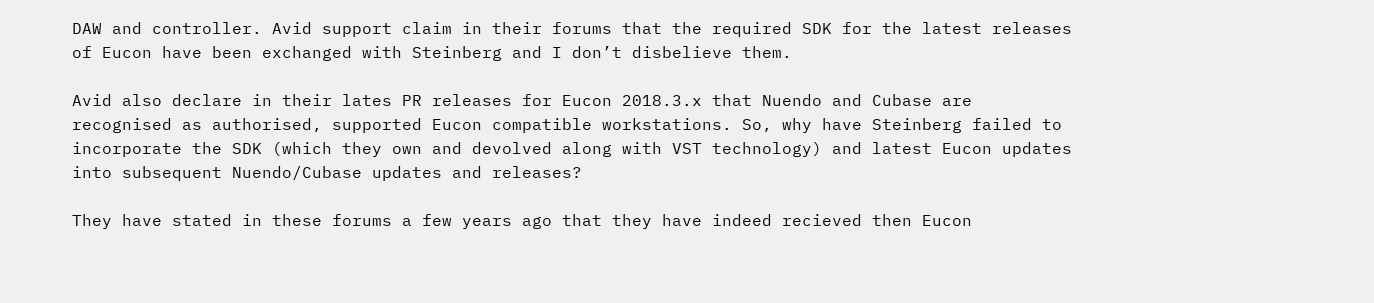DAW and controller. Avid support claim in their forums that the required SDK for the latest releases of Eucon have been exchanged with Steinberg and I don’t disbelieve them.

Avid also declare in their lates PR releases for Eucon 2018.3.x that Nuendo and Cubase are recognised as authorised, supported Eucon compatible workstations. So, why have Steinberg failed to incorporate the SDK (which they own and devolved along with VST technology) and latest Eucon updates into subsequent Nuendo/Cubase updates and releases?

They have stated in these forums a few years ago that they have indeed recieved then Eucon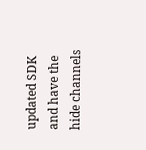updated SDK and have the hide channels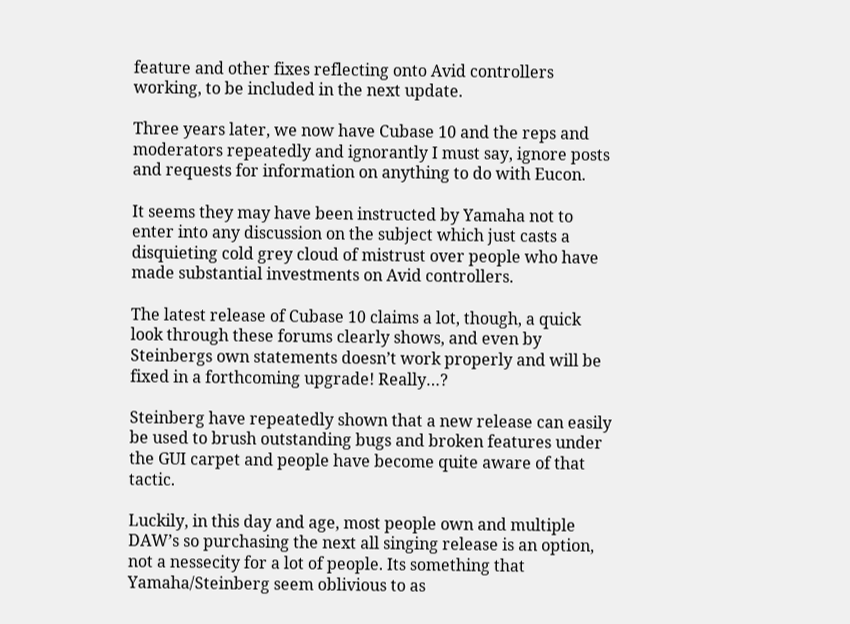feature and other fixes reflecting onto Avid controllers working, to be included in the next update.

Three years later, we now have Cubase 10 and the reps and moderators repeatedly and ignorantly I must say, ignore posts and requests for information on anything to do with Eucon.

It seems they may have been instructed by Yamaha not to enter into any discussion on the subject which just casts a disquieting cold grey cloud of mistrust over people who have made substantial investments on Avid controllers.

The latest release of Cubase 10 claims a lot, though, a quick look through these forums clearly shows, and even by Steinbergs own statements doesn’t work properly and will be fixed in a forthcoming upgrade! Really…?

Steinberg have repeatedly shown that a new release can easily be used to brush outstanding bugs and broken features under the GUI carpet and people have become quite aware of that tactic.

Luckily, in this day and age, most people own and multiple DAW’s so purchasing the next all singing release is an option, not a nessecity for a lot of people. Its something that Yamaha/Steinberg seem oblivious to as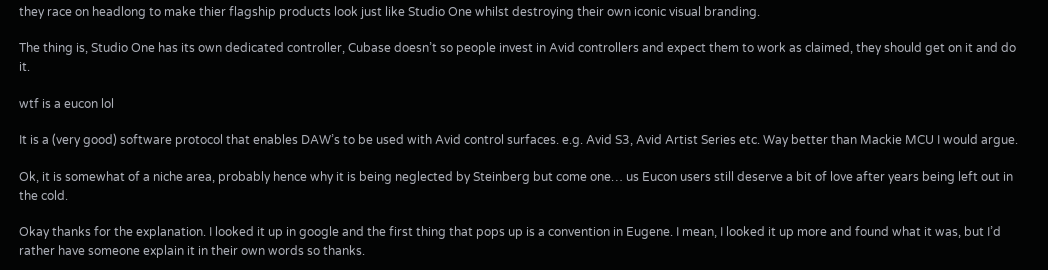they race on headlong to make thier flagship products look just like Studio One whilst destroying their own iconic visual branding.

The thing is, Studio One has its own dedicated controller, Cubase doesn’t so people invest in Avid controllers and expect them to work as claimed, they should get on it and do it.

wtf is a eucon lol

It is a (very good) software protocol that enables DAW’s to be used with Avid control surfaces. e.g. Avid S3, Avid Artist Series etc. Way better than Mackie MCU I would argue.

Ok, it is somewhat of a niche area, probably hence why it is being neglected by Steinberg but come one… us Eucon users still deserve a bit of love after years being left out in the cold.

Okay thanks for the explanation. I looked it up in google and the first thing that pops up is a convention in Eugene. I mean, I looked it up more and found what it was, but I’d rather have someone explain it in their own words so thanks.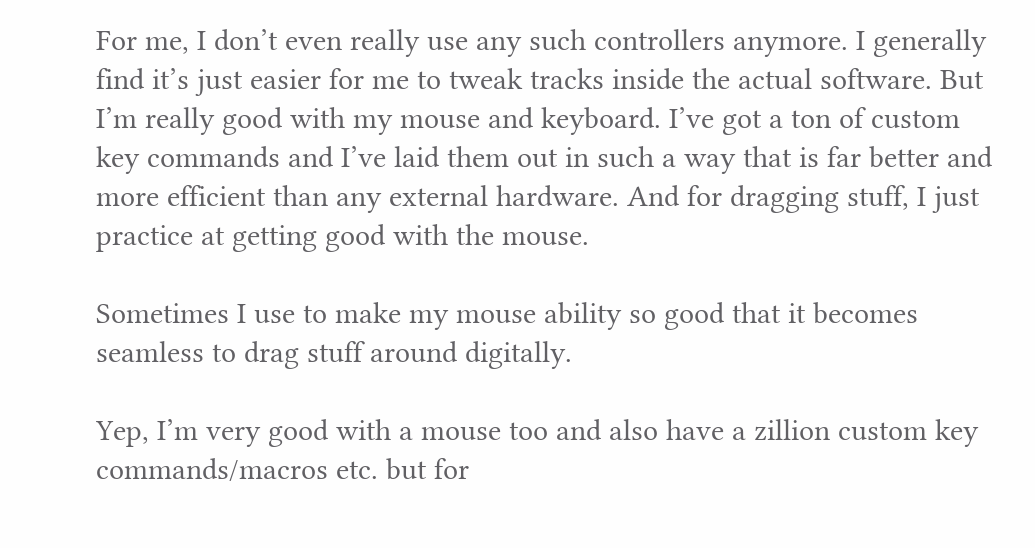For me, I don’t even really use any such controllers anymore. I generally find it’s just easier for me to tweak tracks inside the actual software. But I’m really good with my mouse and keyboard. I’ve got a ton of custom key commands and I’ve laid them out in such a way that is far better and more efficient than any external hardware. And for dragging stuff, I just practice at getting good with the mouse.

Sometimes I use to make my mouse ability so good that it becomes seamless to drag stuff around digitally.

Yep, I’m very good with a mouse too and also have a zillion custom key commands/macros etc. but for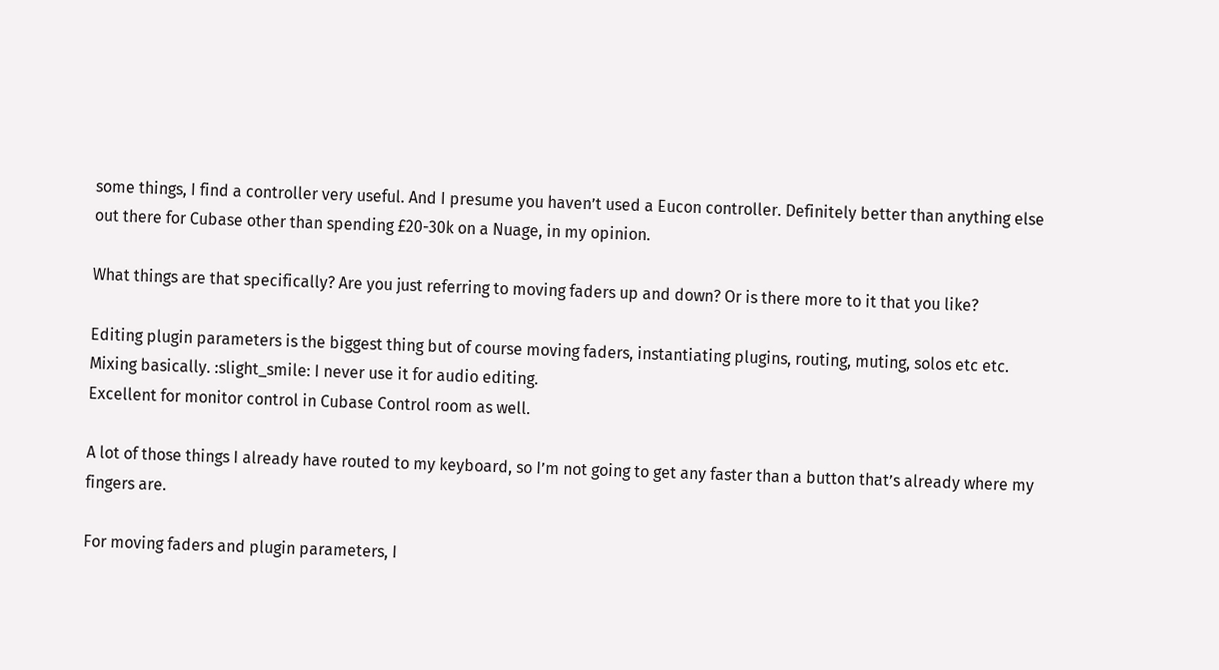some things, I find a controller very useful. And I presume you haven’t used a Eucon controller. Definitely better than anything else out there for Cubase other than spending £20-30k on a Nuage, in my opinion.

What things are that specifically? Are you just referring to moving faders up and down? Or is there more to it that you like?

Editing plugin parameters is the biggest thing but of course moving faders, instantiating plugins, routing, muting, solos etc etc. Mixing basically. :slight_smile: I never use it for audio editing.
Excellent for monitor control in Cubase Control room as well.

A lot of those things I already have routed to my keyboard, so I’m not going to get any faster than a button that’s already where my fingers are.

For moving faders and plugin parameters, I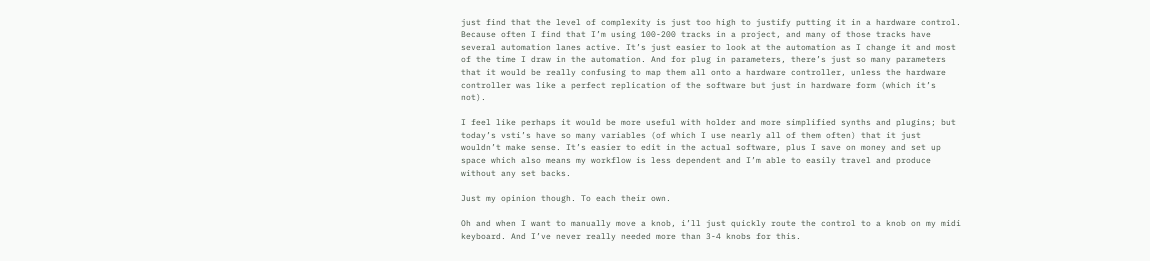just find that the level of complexity is just too high to justify putting it in a hardware control. Because often I find that I’m using 100-200 tracks in a project, and many of those tracks have several automation lanes active. It’s just easier to look at the automation as I change it and most of the time I draw in the automation. And for plug in parameters, there’s just so many parameters that it would be really confusing to map them all onto a hardware controller, unless the hardware controller was like a perfect replication of the software but just in hardware form (which it’s not).

I feel like perhaps it would be more useful with holder and more simplified synths and plugins; but today’s vsti’s have so many variables (of which I use nearly all of them often) that it just wouldn’t make sense. It’s easier to edit in the actual software, plus I save on money and set up space which also means my workflow is less dependent and I’m able to easily travel and produce without any set backs.

Just my opinion though. To each their own.

Oh and when I want to manually move a knob, i’ll just quickly route the control to a knob on my midi keyboard. And I’ve never really needed more than 3-4 knobs for this.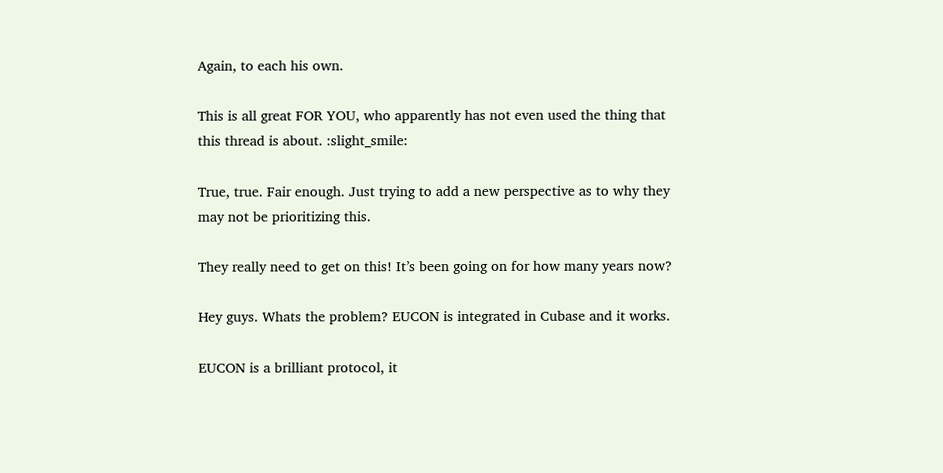Again, to each his own.

This is all great FOR YOU, who apparently has not even used the thing that this thread is about. :slight_smile:

True, true. Fair enough. Just trying to add a new perspective as to why they may not be prioritizing this.

They really need to get on this! It’s been going on for how many years now?

Hey guys. Whats the problem? EUCON is integrated in Cubase and it works.

EUCON is a brilliant protocol, it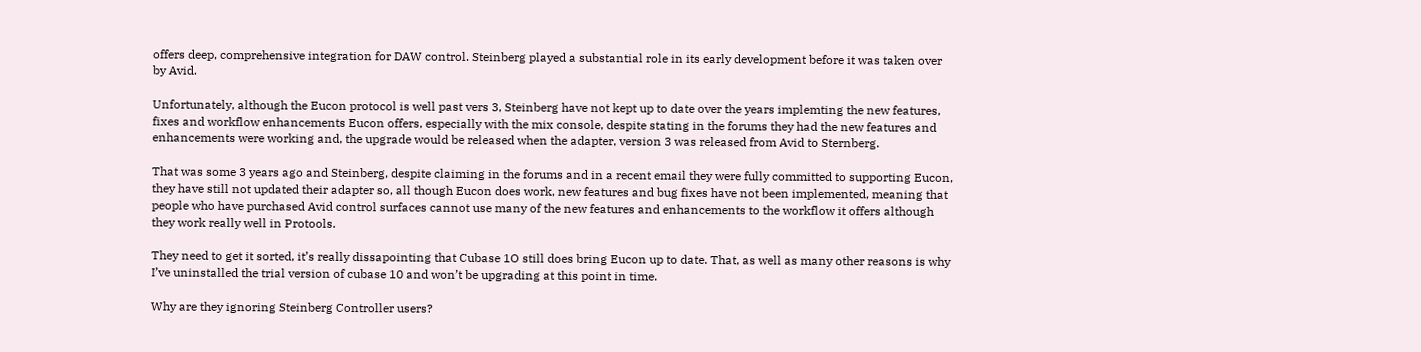offers deep, comprehensive integration for DAW control. Steinberg played a substantial role in its early development before it was taken over by Avid.

Unfortunately, although the Eucon protocol is well past vers 3, Steinberg have not kept up to date over the years implemting the new features, fixes and workflow enhancements Eucon offers, especially with the mix console, despite stating in the forums they had the new features and enhancements were working and, the upgrade would be released when the adapter, version 3 was released from Avid to Sternberg.

That was some 3 years ago and Steinberg, despite claiming in the forums and in a recent email they were fully committed to supporting Eucon, they have still not updated their adapter so, all though Eucon does work, new features and bug fixes have not been implemented, meaning that people who have purchased Avid control surfaces cannot use many of the new features and enhancements to the workflow it offers although they work really well in Protools.

They need to get it sorted, it’s really dissapointing that Cubase 1O still does bring Eucon up to date. That, as well as many other reasons is why I’ve uninstalled the trial version of cubase 10 and won’t be upgrading at this point in time.

Why are they ignoring Steinberg Controller users?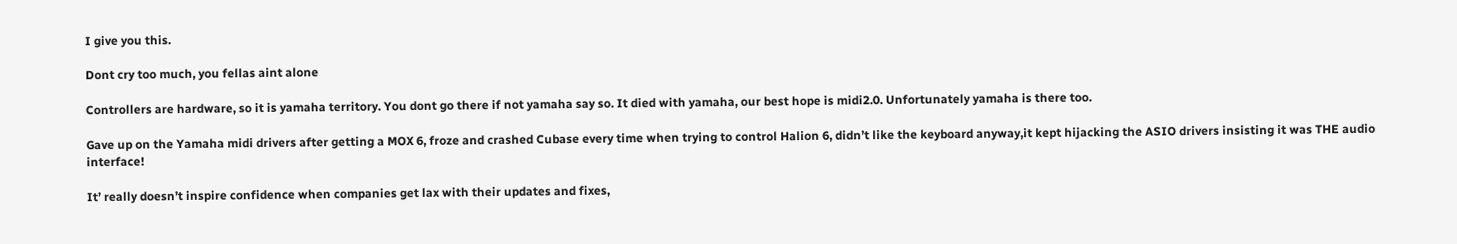I give you this.

Dont cry too much, you fellas aint alone

Controllers are hardware, so it is yamaha territory. You dont go there if not yamaha say so. It died with yamaha, our best hope is midi2.0. Unfortunately yamaha is there too.

Gave up on the Yamaha midi drivers after getting a MOX 6, froze and crashed Cubase every time when trying to control Halion 6, didn’t like the keyboard anyway,it kept hijacking the ASIO drivers insisting it was THE audio interface!

It’ really doesn’t inspire confidence when companies get lax with their updates and fixes,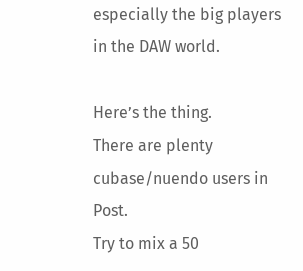especially the big players in the DAW world.

Here’s the thing.
There are plenty cubase/nuendo users in Post.
Try to mix a 50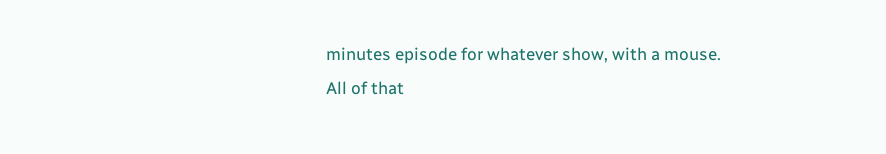minutes episode for whatever show, with a mouse.
All of that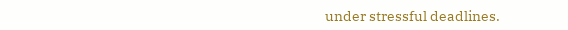under stressful deadlines.